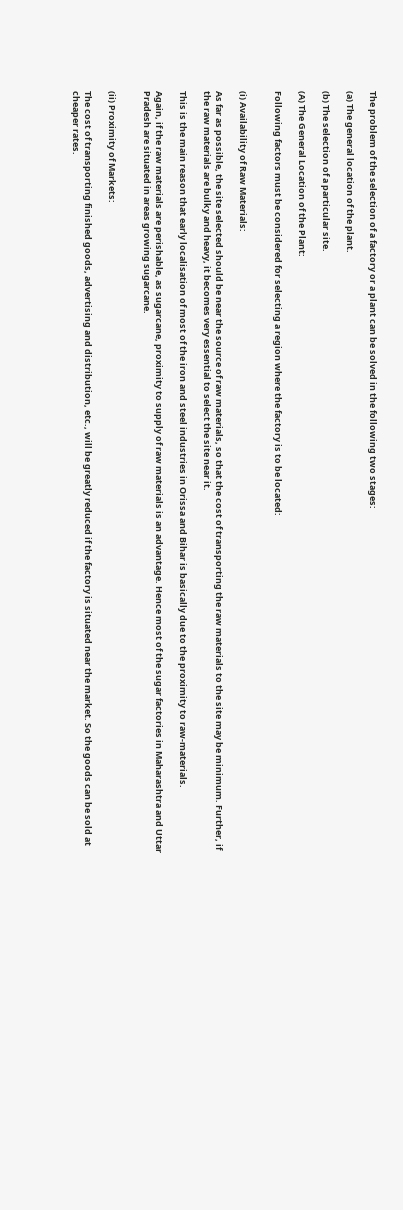The problem of the selection of a factory or a plant can be solved in the following two stages:

(a) The general location of the plant.

(b) The selection of a particular site.

(A) The General Location of the Plant:

Following factors must be considered for selecting a region where the factory is to be located:


(i) Availability of Raw Materials:

As far as possible, the site selected should be near the source of raw materials, so that the cost of transporting the raw materials to the site may be minimum. Further, if the raw materials are bulky and heavy, it becomes very essential to select the site near it.

This is the main reason that early localisation of most of the iron and steel industries in Orissa and Bihar is basically due to the proximity to raw-materials.

Again, if the raw materials are perishable, as sugarcane, proximity to supply of raw materials is an advantage. Hence most of the sugar factories in Maharashtra and Uttar Pradesh are situated in areas growing sugarcane.


(ii) Proximity of Markets:

The cost of transporting finished goods, advertising and distribution, etc., will be greatly reduced if the factory is situated near the market. So the goods can be sold at cheaper rates.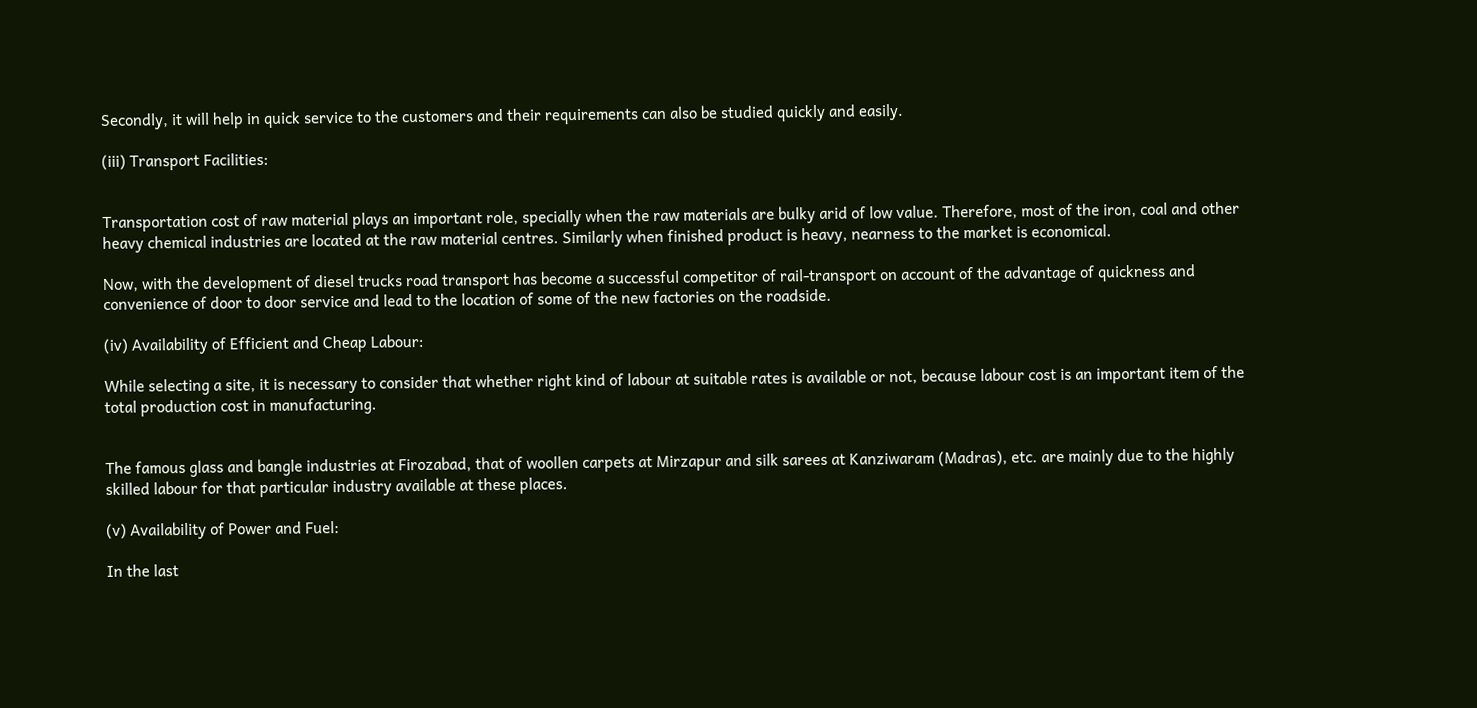Secondly, it will help in quick service to the customers and their requirements can also be studied quickly and easily.

(iii) Transport Facilities:


Transportation cost of raw material plays an important role, specially when the raw materials are bulky arid of low value. Therefore, most of the iron, coal and other heavy chemical industries are located at the raw material centres. Similarly when finished product is heavy, nearness to the market is economical.

Now, with the development of diesel trucks road transport has become a successful competitor of rail-transport on account of the advantage of quickness and convenience of door to door service and lead to the location of some of the new factories on the roadside.

(iv) Availability of Efficient and Cheap Labour:

While selecting a site, it is necessary to consider that whether right kind of labour at suitable rates is available or not, because labour cost is an important item of the total production cost in manufacturing.


The famous glass and bangle industries at Firozabad, that of woollen carpets at Mirzapur and silk sarees at Kanziwaram (Madras), etc. are mainly due to the highly skilled labour for that particular industry available at these places.

(v) Availability of Power and Fuel:

In the last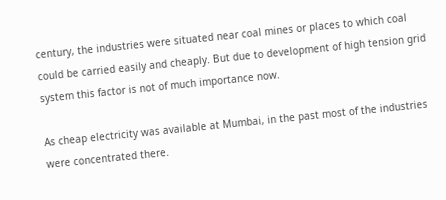century, the industries were situated near coal mines or places to which coal could be carried easily and cheaply. But due to development of high tension grid system this factor is not of much importance now.

As cheap electricity was available at Mumbai, in the past most of the industries were concentrated there.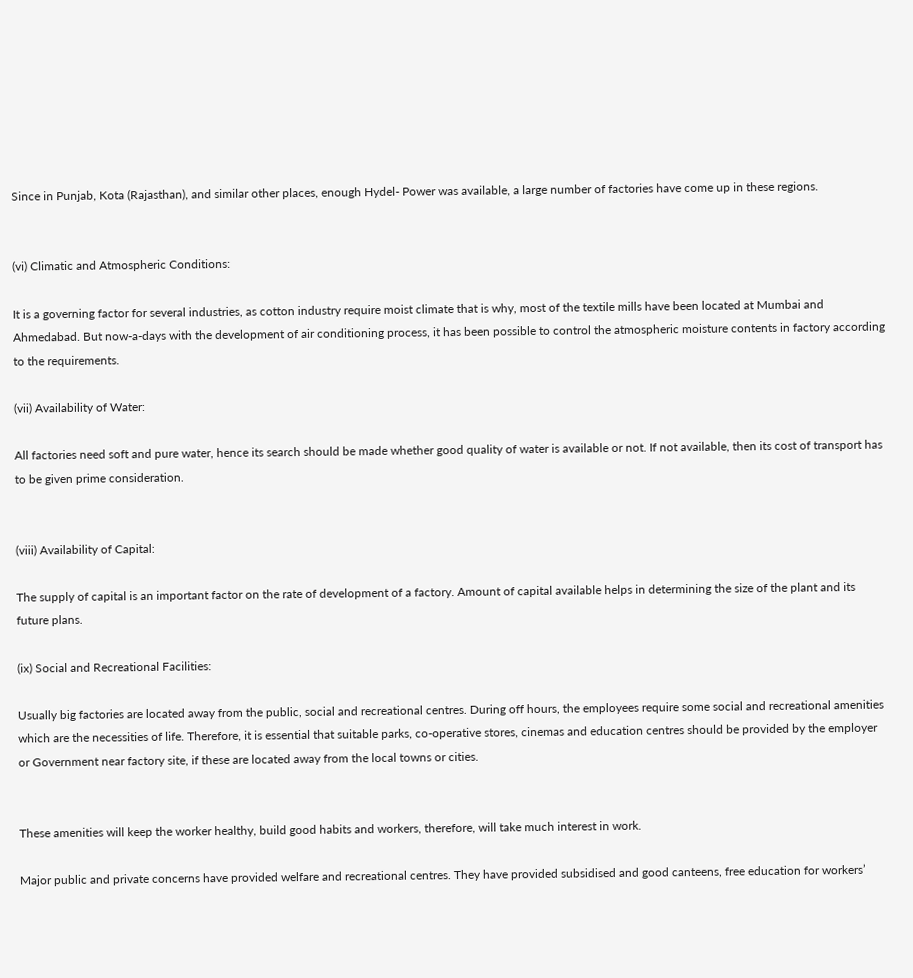Since in Punjab, Kota (Rajasthan), and similar other places, enough Hydel- Power was available, a large number of factories have come up in these regions.


(vi) Climatic and Atmospheric Conditions:

It is a governing factor for several industries, as cotton industry require moist climate that is why, most of the textile mills have been located at Mumbai and Ahmedabad. But now-a-days with the development of air conditioning process, it has been possible to control the atmospheric moisture contents in factory according to the requirements.

(vii) Availability of Water:

All factories need soft and pure water, hence its search should be made whether good quality of water is available or not. If not available, then its cost of transport has to be given prime consideration.


(viii) Availability of Capital:

The supply of capital is an important factor on the rate of development of a factory. Amount of capital available helps in determining the size of the plant and its future plans.

(ix) Social and Recreational Facilities:

Usually big factories are located away from the public, social and recreational centres. During off hours, the employees require some social and recreational amenities which are the necessities of life. Therefore, it is essential that suitable parks, co-operative stores, cinemas and education centres should be provided by the employer or Government near factory site, if these are located away from the local towns or cities.


These amenities will keep the worker healthy, build good habits and workers, therefore, will take much interest in work.

Major public and private concerns have provided welfare and recreational centres. They have provided subsidised and good canteens, free education for workers’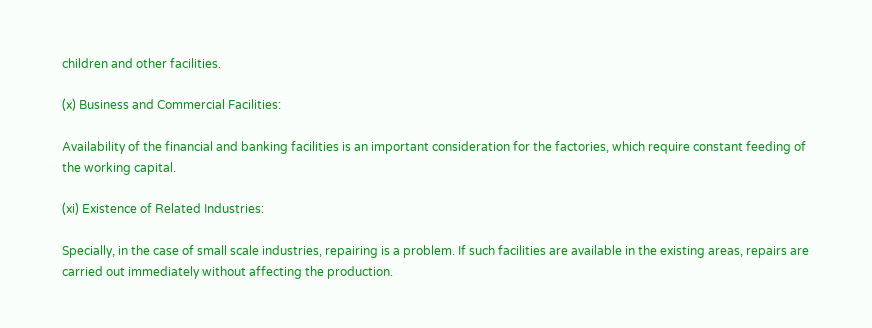children and other facilities.

(x) Business and Commercial Facilities:

Availability of the financial and banking facilities is an important consideration for the factories, which require constant feeding of the working capital.

(xi) Existence of Related Industries:

Specially, in the case of small scale industries, repairing is a problem. If such facilities are available in the existing areas, repairs are carried out immediately without affecting the production.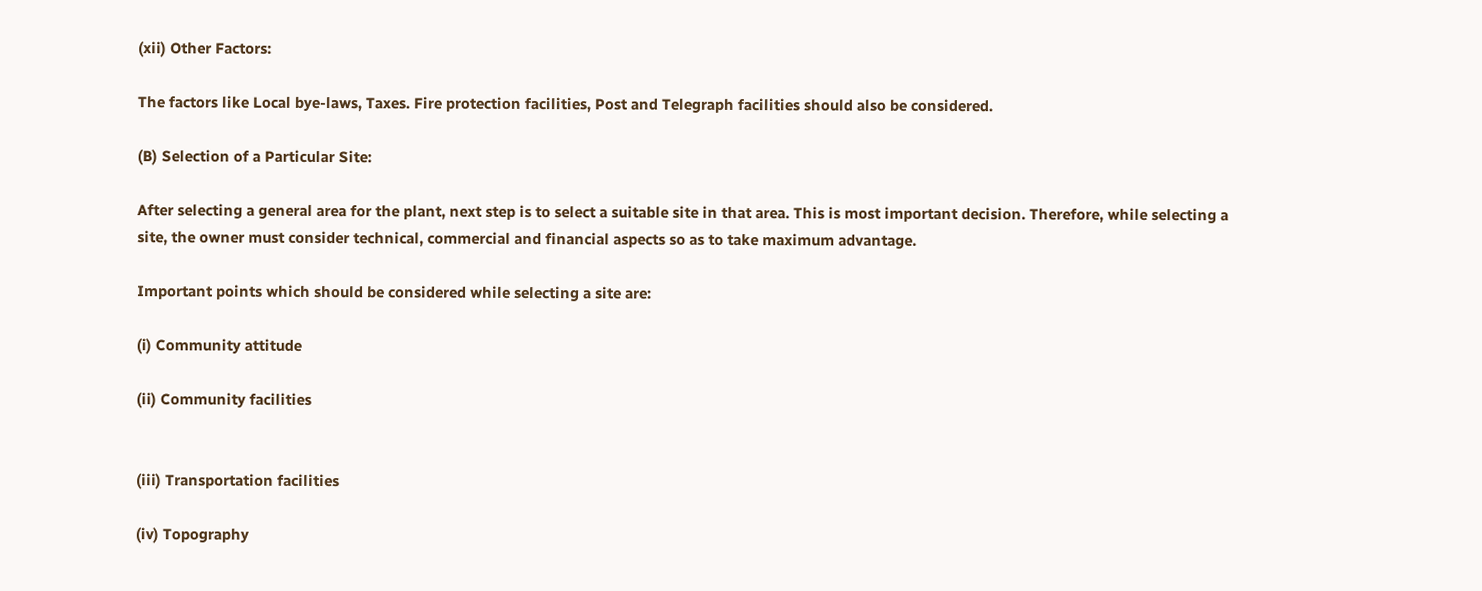(xii) Other Factors:

The factors like Local bye-laws, Taxes. Fire protection facilities, Post and Telegraph facilities should also be considered.

(B) Selection of a Particular Site:

After selecting a general area for the plant, next step is to select a suitable site in that area. This is most important decision. Therefore, while selecting a site, the owner must consider technical, commercial and financial aspects so as to take maximum advantage.

Important points which should be considered while selecting a site are:

(i) Community attitude

(ii) Community facilities


(iii) Transportation facilities

(iv) Topography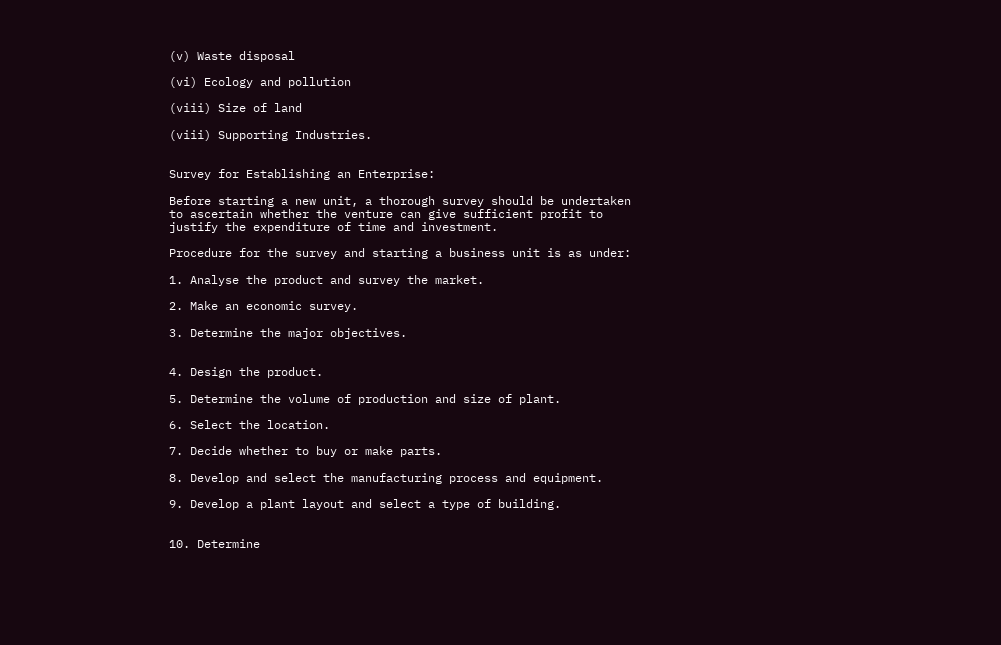(v) Waste disposal

(vi) Ecology and pollution

(viii) Size of land

(viii) Supporting Industries.


Survey for Establishing an Enterprise:

Before starting a new unit, a thorough survey should be undertaken to ascertain whether the venture can give sufficient profit to justify the expenditure of time and investment.

Procedure for the survey and starting a business unit is as under:

1. Analyse the product and survey the market.

2. Make an economic survey.

3. Determine the major objectives.


4. Design the product.

5. Determine the volume of production and size of plant.

6. Select the location.

7. Decide whether to buy or make parts.

8. Develop and select the manufacturing process and equipment.

9. Develop a plant layout and select a type of building.


10. Determine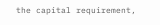the capital requirement,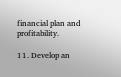financial plan and profitability.

11. Develop an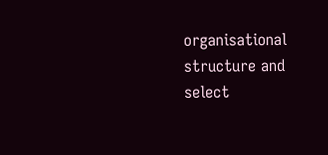organisational structure and select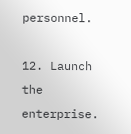personnel.

12. Launch the enterprise.